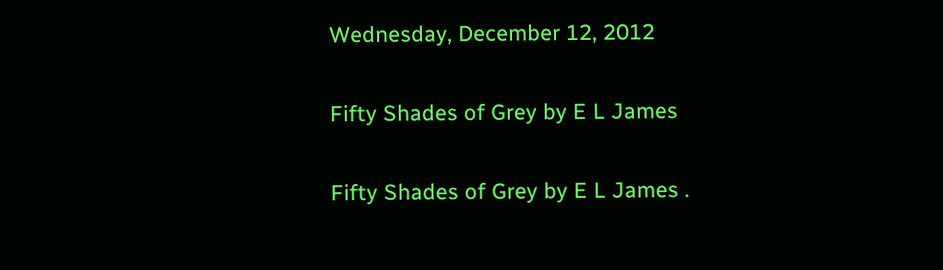Wednesday, December 12, 2012

Fifty Shades of Grey by E L James

Fifty Shades of Grey by E L James .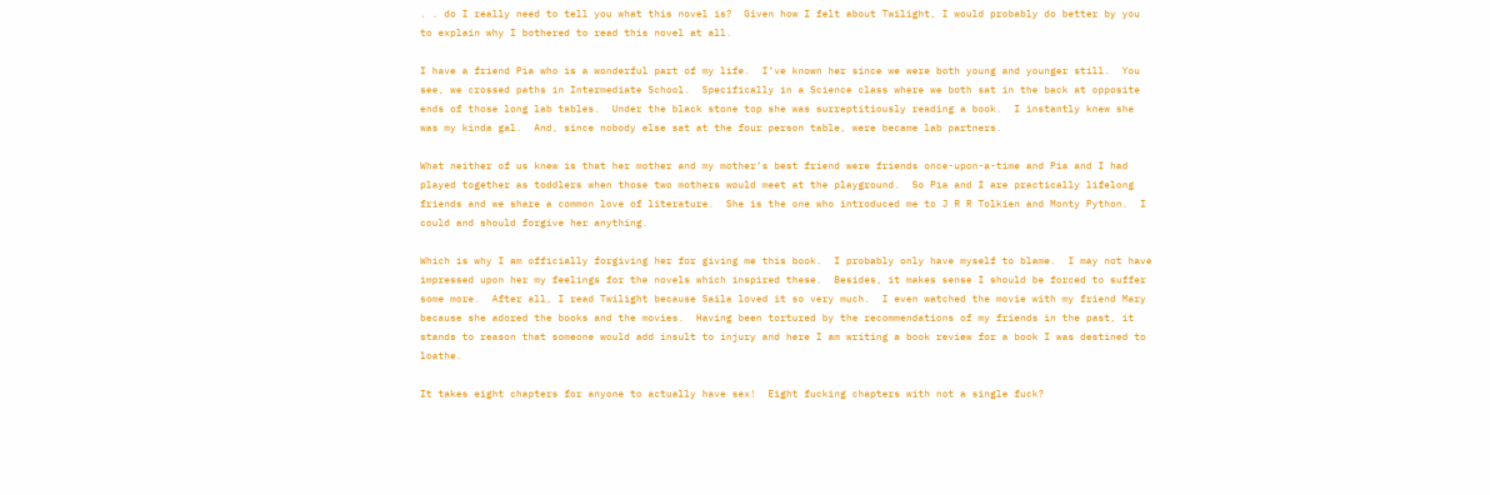. . do I really need to tell you what this novel is?  Given how I felt about Twilight, I would probably do better by you to explain why I bothered to read this novel at all.

I have a friend Pia who is a wonderful part of my life.  I’ve known her since we were both young and younger still.  You see, we crossed paths in Intermediate School.  Specifically in a Science class where we both sat in the back at opposite ends of those long lab tables.  Under the black stone top she was surreptitiously reading a book.  I instantly knew she was my kinda gal.  And, since nobody else sat at the four person table, were became lab partners.

What neither of us knew is that her mother and my mother’s best friend were friends once-upon-a-time and Pia and I had played together as toddlers when those two mothers would meet at the playground.  So Pia and I are practically lifelong friends and we share a common love of literature.  She is the one who introduced me to J R R Tolkien and Monty Python.  I could and should forgive her anything.

Which is why I am officially forgiving her for giving me this book.  I probably only have myself to blame.  I may not have impressed upon her my feelings for the novels which inspired these.  Besides, it makes sense I should be forced to suffer some more.  After all, I read Twilight because Saila loved it so very much.  I even watched the movie with my friend Mary because she adored the books and the movies.  Having been tortured by the recommendations of my friends in the past, it stands to reason that someone would add insult to injury and here I am writing a book review for a book I was destined to loathe.

It takes eight chapters for anyone to actually have sex!  Eight fucking chapters with not a single fuck?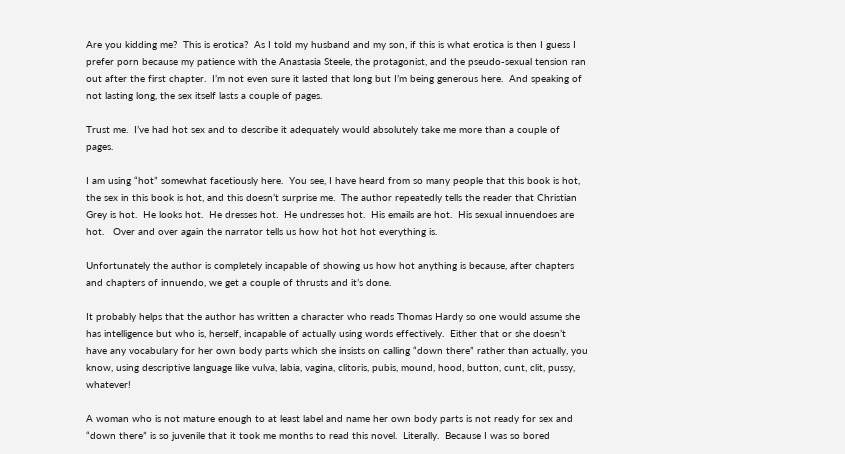Are you kidding me?  This is erotica?  As I told my husband and my son, if this is what erotica is then I guess I prefer porn because my patience with the Anastasia Steele, the protagonist, and the pseudo-sexual tension ran out after the first chapter.  I’m not even sure it lasted that long but I’m being generous here.  And speaking of not lasting long, the sex itself lasts a couple of pages.

Trust me.  I’ve had hot sex and to describe it adequately would absolutely take me more than a couple of pages.

I am using “hot” somewhat facetiously here.  You see, I have heard from so many people that this book is hot, the sex in this book is hot, and this doesn’t surprise me.  The author repeatedly tells the reader that Christian Grey is hot.  He looks hot.  He dresses hot.  He undresses hot.  His emails are hot.  His sexual innuendoes are hot.   Over and over again the narrator tells us how hot hot hot everything is.

Unfortunately the author is completely incapable of showing us how hot anything is because, after chapters and chapters of innuendo, we get a couple of thrusts and it’s done.

It probably helps that the author has written a character who reads Thomas Hardy so one would assume she has intelligence but who is, herself, incapable of actually using words effectively.  Either that or she doesn’t have any vocabulary for her own body parts which she insists on calling “down there” rather than actually, you know, using descriptive language like vulva, labia, vagina, clitoris, pubis, mound, hood, button, cunt, clit, pussy, whatever!

A woman who is not mature enough to at least label and name her own body parts is not ready for sex and “down there” is so juvenile that it took me months to read this novel.  Literally.  Because I was so bored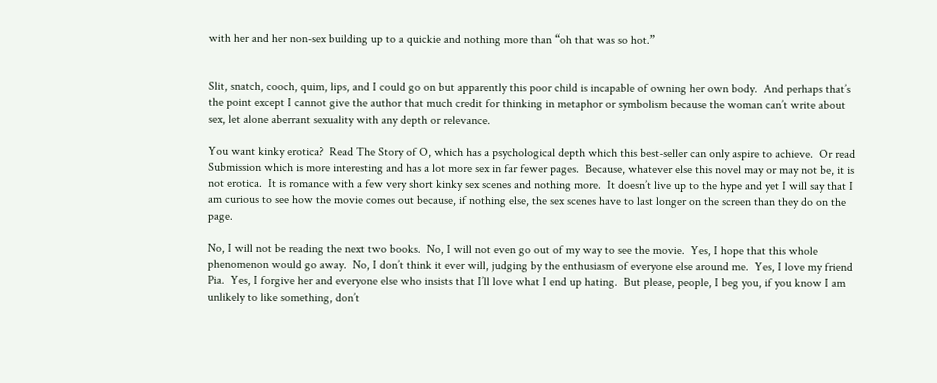with her and her non-sex building up to a quickie and nothing more than “oh that was so hot.”


Slit, snatch, cooch, quim, lips, and I could go on but apparently this poor child is incapable of owning her own body.  And perhaps that’s the point except I cannot give the author that much credit for thinking in metaphor or symbolism because the woman can’t write about sex, let alone aberrant sexuality with any depth or relevance.

You want kinky erotica?  Read The Story of O, which has a psychological depth which this best-seller can only aspire to achieve.  Or read Submission which is more interesting and has a lot more sex in far fewer pages.  Because, whatever else this novel may or may not be, it is not erotica.  It is romance with a few very short kinky sex scenes and nothing more.  It doesn’t live up to the hype and yet I will say that I am curious to see how the movie comes out because, if nothing else, the sex scenes have to last longer on the screen than they do on the page.

No, I will not be reading the next two books.  No, I will not even go out of my way to see the movie.  Yes, I hope that this whole phenomenon would go away.  No, I don’t think it ever will, judging by the enthusiasm of everyone else around me.  Yes, I love my friend Pia.  Yes, I forgive her and everyone else who insists that I’ll love what I end up hating.  But please, people, I beg you, if you know I am unlikely to like something, don’t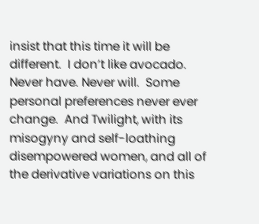insist that this time it will be different.  I don’t like avocado.  Never have. Never will.  Some personal preferences never ever change.  And Twilight, with its misogyny and self-loathing disempowered women, and all of the derivative variations on this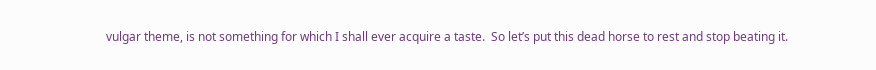vulgar theme, is not something for which I shall ever acquire a taste.  So let’s put this dead horse to rest and stop beating it.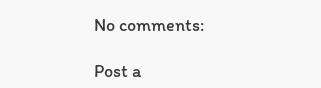No comments:

Post a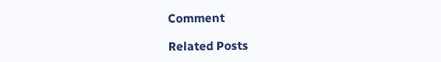Comment

Related Posts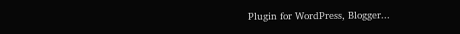Plugin for WordPress, Blogger...